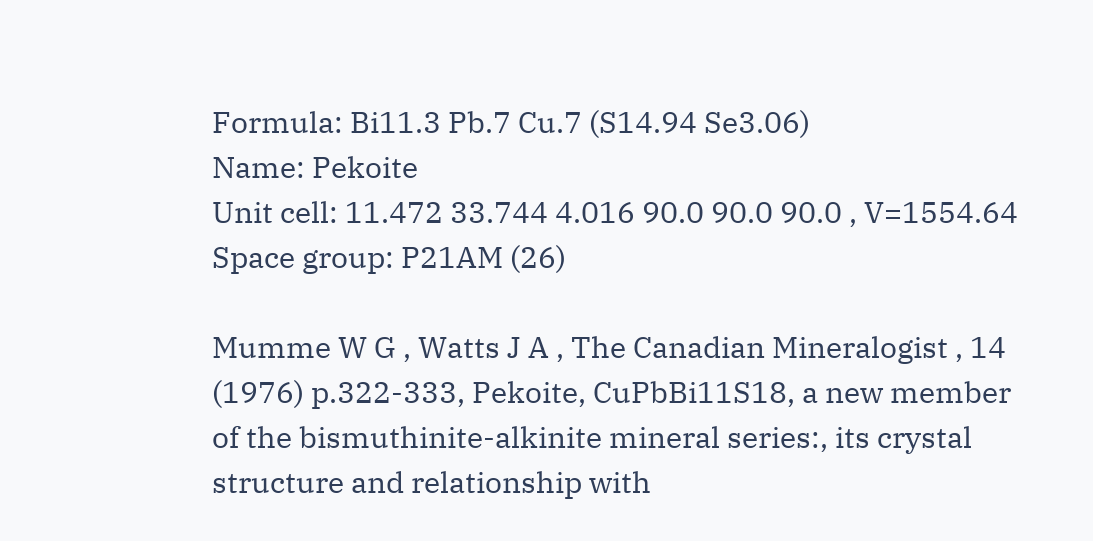Formula: Bi11.3 Pb.7 Cu.7 (S14.94 Se3.06)
Name: Pekoite
Unit cell: 11.472 33.744 4.016 90.0 90.0 90.0 , V=1554.64
Space group: P21AM (26)

Mumme W G , Watts J A , The Canadian Mineralogist , 14 (1976) p.322-333, Pekoite, CuPbBi11S18, a new member of the bismuthinite-alkinite mineral series:, its crystal structure and relationship with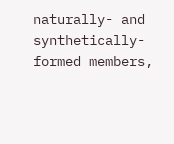naturally- and synthetically-formed members,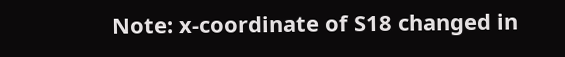Note: x-coordinate of S18 changed in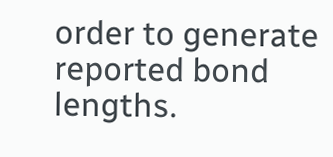order to generate reported bond lengths.